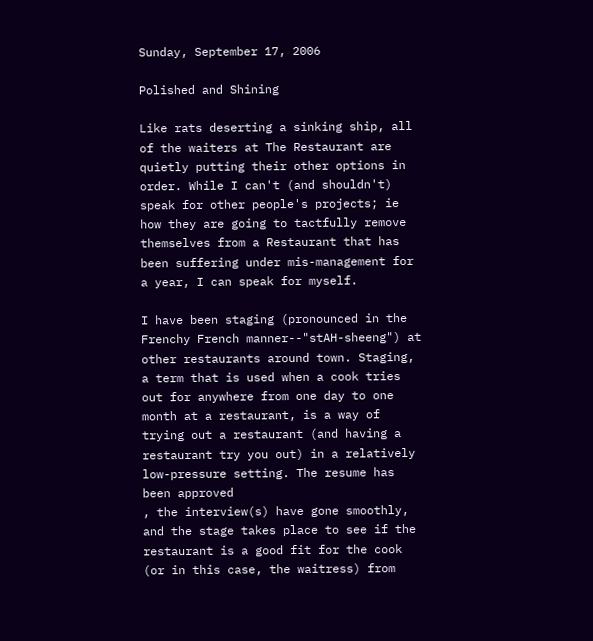Sunday, September 17, 2006

Polished and Shining

Like rats deserting a sinking ship, all of the waiters at The Restaurant are quietly putting their other options in order. While I can't (and shouldn't) speak for other people's projects; ie how they are going to tactfully remove themselves from a Restaurant that has been suffering under mis-management for a year, I can speak for myself.

I have been staging (pronounced in the Frenchy French manner--"stAH-sheeng") at other restaurants around town. Staging, a term that is used when a cook tries out for anywhere from one day to one month at a restaurant, is a way of trying out a restaurant (and having a restaurant try you out) in a relatively low-pressure setting. The resume has been approved
, the interview(s) have gone smoothly, and the stage takes place to see if the restaurant is a good fit for the cook (or in this case, the waitress) from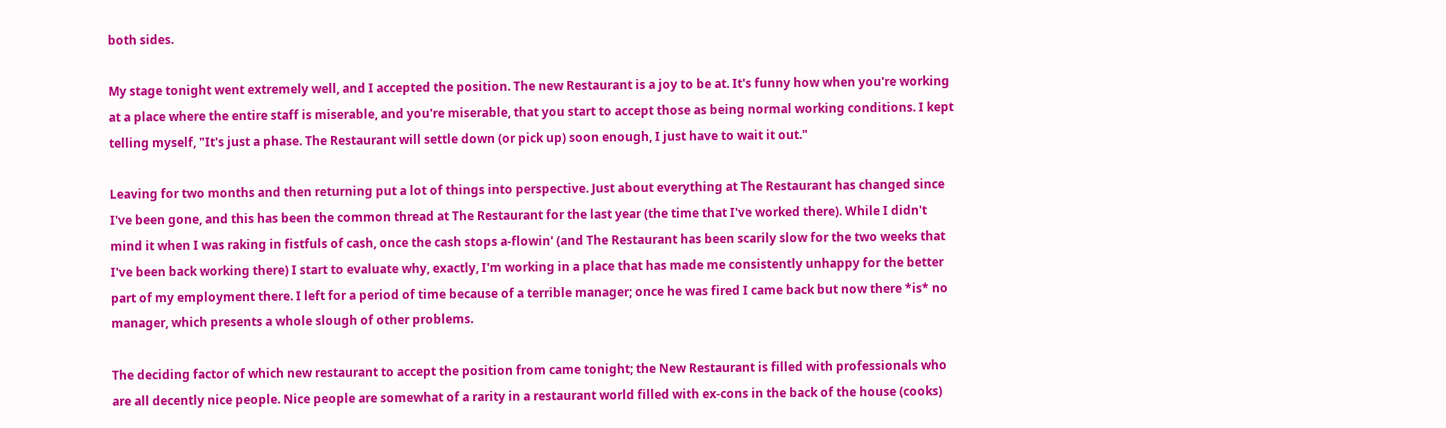both sides.

My stage tonight went extremely well, and I accepted the position. The new Restaurant is a joy to be at. It's funny how when you're working at a place where the entire staff is miserable, and you're miserable, that you start to accept those as being normal working conditions. I kept telling myself, "It's just a phase. The Restaurant will settle down (or pick up) soon enough, I just have to wait it out."

Leaving for two months and then returning put a lot of things into perspective. Just about everything at The Restaurant has changed since I've been gone, and this has been the common thread at The Restaurant for the last year (the time that I've worked there). While I didn't mind it when I was raking in fistfuls of cash, once the cash stops a-flowin' (and The Restaurant has been scarily slow for the two weeks that I've been back working there) I start to evaluate why, exactly, I'm working in a place that has made me consistently unhappy for the better part of my employment there. I left for a period of time because of a terrible manager; once he was fired I came back but now there *is* no manager, which presents a whole slough of other problems.

The deciding factor of which new restaurant to accept the position from came tonight; the New Restaurant is filled with professionals who are all decently nice people. Nice people are somewhat of a rarity in a restaurant world filled with ex-cons in the back of the house (cooks)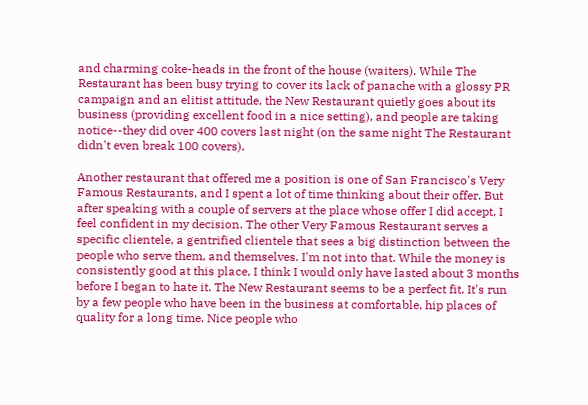and charming coke-heads in the front of the house (waiters). While The Restaurant has been busy trying to cover its lack of panache with a glossy PR campaign and an elitist attitude, the New Restaurant quietly goes about its business (providing excellent food in a nice setting), and people are taking notice--they did over 400 covers last night (on the same night The Restaurant didn't even break 100 covers).

Another restaurant that offered me a position is one of San Francisco's Very Famous Restaurants, and I spent a lot of time thinking about their offer. But after speaking with a couple of servers at the place whose offer I did accept, I feel confident in my decision. The other Very Famous Restaurant serves a specific clientele, a gentrified clientele that sees a big distinction between the people who serve them, and themselves. I'm not into that. While the money is consistently good at this place, I think I would only have lasted about 3 months before I began to hate it. The New Restaurant seems to be a perfect fit. It's run by a few people who have been in the business at comfortable, hip places of quality for a long time. Nice people who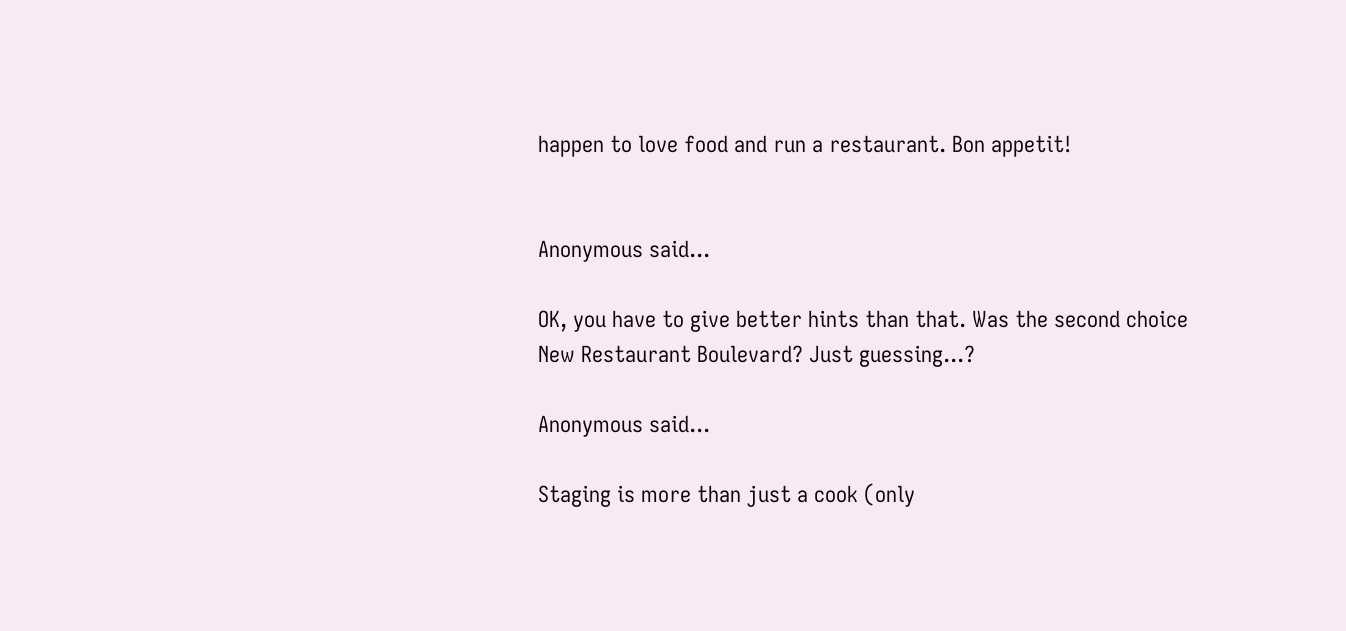happen to love food and run a restaurant. Bon appetit!


Anonymous said...

OK, you have to give better hints than that. Was the second choice New Restaurant Boulevard? Just guessing...?

Anonymous said...

Staging is more than just a cook (only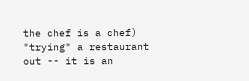the chef is a chef) "trying" a restaurant out -- it is an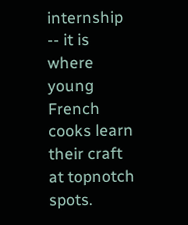internship -- it is where young French cooks learn their craft at topnotch spots.